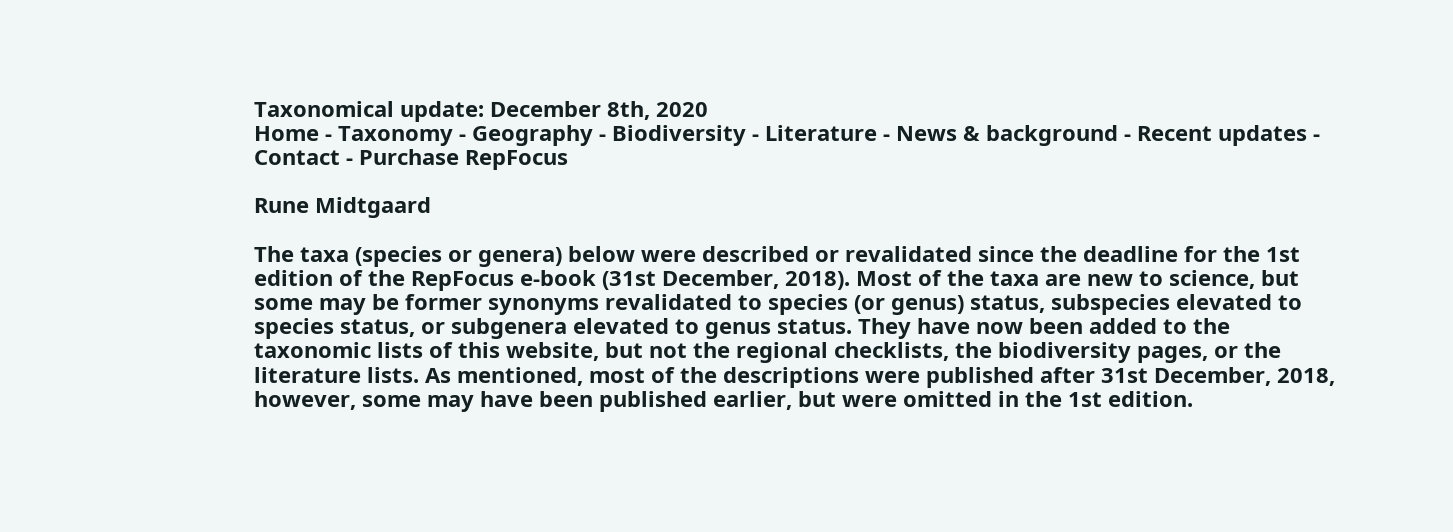Taxonomical update: December 8th, 2020
Home - Taxonomy - Geography - Biodiversity - Literature - News & background - Recent updates - Contact - Purchase RepFocus

Rune Midtgaard

The taxa (species or genera) below were described or revalidated since the deadline for the 1st edition of the RepFocus e-book (31st December, 2018). Most of the taxa are new to science, but some may be former synonyms revalidated to species (or genus) status, subspecies elevated to species status, or subgenera elevated to genus status. They have now been added to the taxonomic lists of this website, but not the regional checklists, the biodiversity pages, or the literature lists. As mentioned, most of the descriptions were published after 31st December, 2018, however, some may have been published earlier, but were omitted in the 1st edition.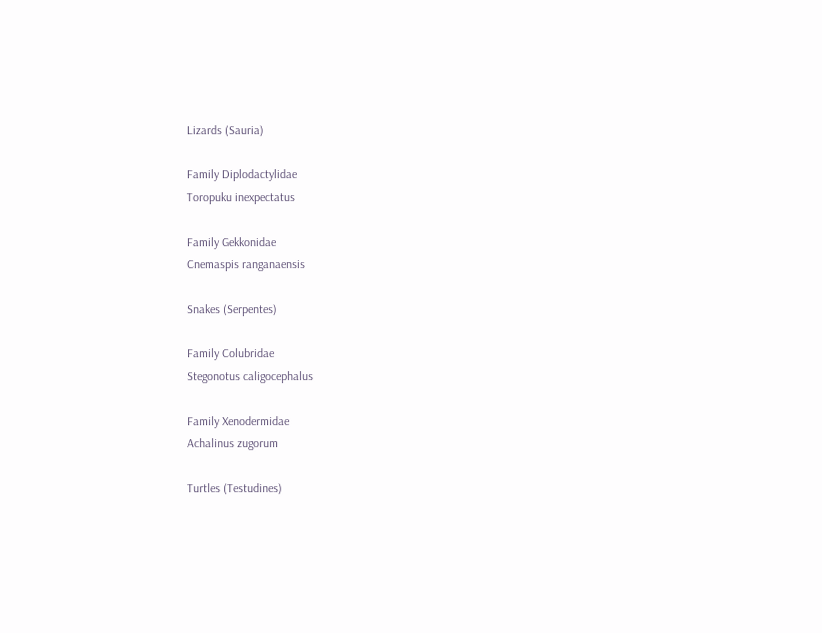Lizards (Sauria)

Family Diplodactylidae
Toropuku inexpectatus

Family Gekkonidae
Cnemaspis ranganaensis

Snakes (Serpentes)

Family Colubridae
Stegonotus caligocephalus

Family Xenodermidae
Achalinus zugorum

Turtles (Testudines)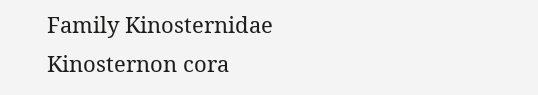Family Kinosternidae
Kinosternon cora